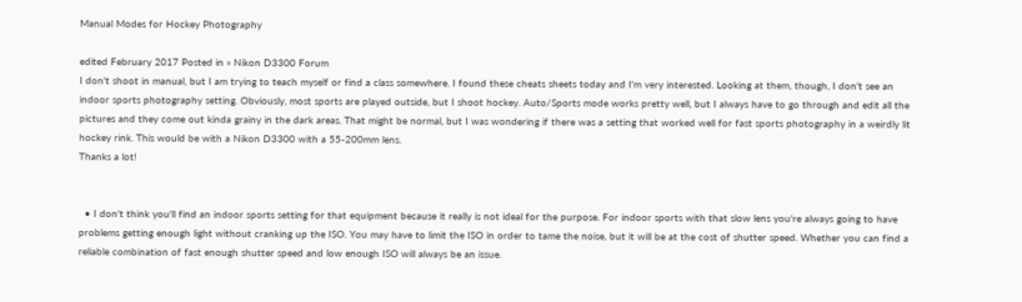Manual Modes for Hockey Photography

edited February 2017 Posted in » Nikon D3300 Forum
I don't shoot in manual, but I am trying to teach myself or find a class somewhere. I found these cheats sheets today and I'm very interested. Looking at them, though, I don't see an indoor sports photography setting. Obviously, most sports are played outside, but I shoot hockey. Auto/Sports mode works pretty well, but I always have to go through and edit all the pictures and they come out kinda grainy in the dark areas. That might be normal, but I was wondering if there was a setting that worked well for fast sports photography in a weirdly lit hockey rink. This would be with a Nikon D3300 with a 55-200mm lens.
Thanks a lot!


  • I don't think you'll find an indoor sports setting for that equipment because it really is not ideal for the purpose. For indoor sports with that slow lens you're always going to have problems getting enough light without cranking up the ISO. You may have to limit the ISO in order to tame the noise, but it will be at the cost of shutter speed. Whether you can find a reliable combination of fast enough shutter speed and low enough ISO will always be an issue.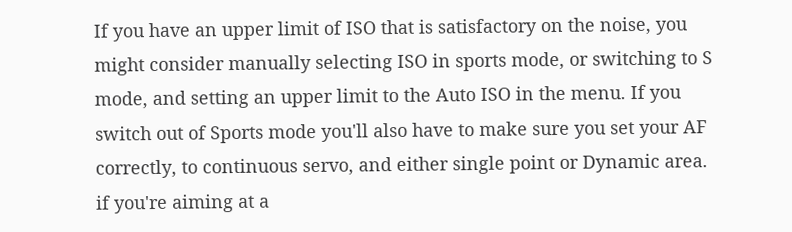If you have an upper limit of ISO that is satisfactory on the noise, you might consider manually selecting ISO in sports mode, or switching to S mode, and setting an upper limit to the Auto ISO in the menu. If you switch out of Sports mode you'll also have to make sure you set your AF correctly, to continuous servo, and either single point or Dynamic area. if you're aiming at a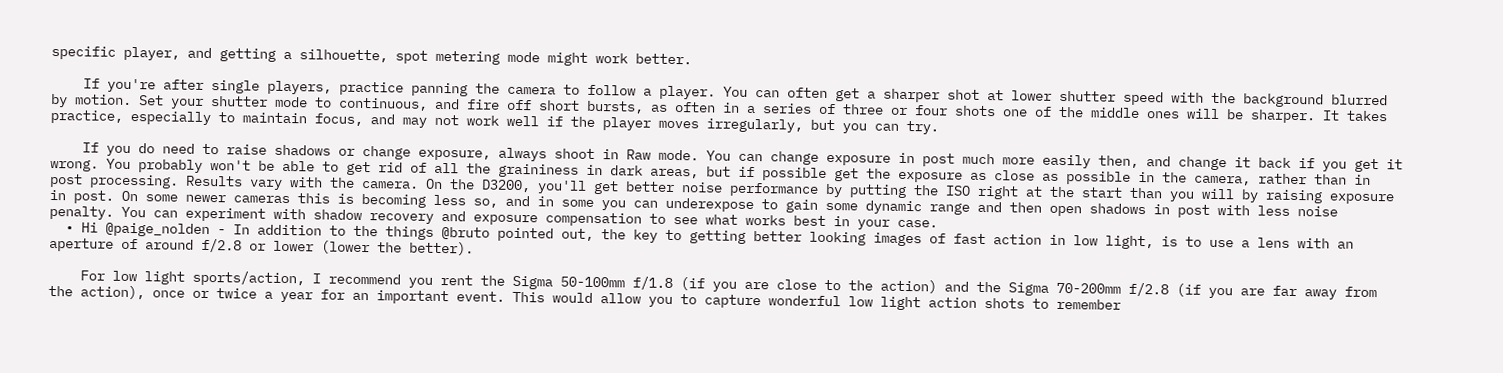specific player, and getting a silhouette, spot metering mode might work better.

    If you're after single players, practice panning the camera to follow a player. You can often get a sharper shot at lower shutter speed with the background blurred by motion. Set your shutter mode to continuous, and fire off short bursts, as often in a series of three or four shots one of the middle ones will be sharper. It takes practice, especially to maintain focus, and may not work well if the player moves irregularly, but you can try.

    If you do need to raise shadows or change exposure, always shoot in Raw mode. You can change exposure in post much more easily then, and change it back if you get it wrong. You probably won't be able to get rid of all the graininess in dark areas, but if possible get the exposure as close as possible in the camera, rather than in post processing. Results vary with the camera. On the D3200, you'll get better noise performance by putting the ISO right at the start than you will by raising exposure in post. On some newer cameras this is becoming less so, and in some you can underexpose to gain some dynamic range and then open shadows in post with less noise penalty. You can experiment with shadow recovery and exposure compensation to see what works best in your case.
  • Hi @paige_nolden - In addition to the things @bruto pointed out, the key to getting better looking images of fast action in low light, is to use a lens with an aperture of around f/2.8 or lower (lower the better).

    For low light sports/action, I recommend you rent the Sigma 50-100mm f/1.8 (if you are close to the action) and the Sigma 70-200mm f/2.8 (if you are far away from the action), once or twice a year for an important event. This would allow you to capture wonderful low light action shots to remember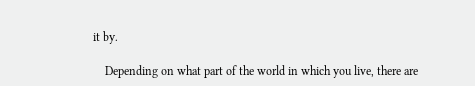it by.

    Depending on what part of the world in which you live, there are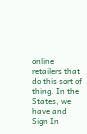online retailers that do this sort of thing. In the States, we have and
Sign In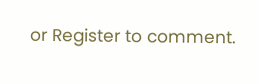or Register to comment.